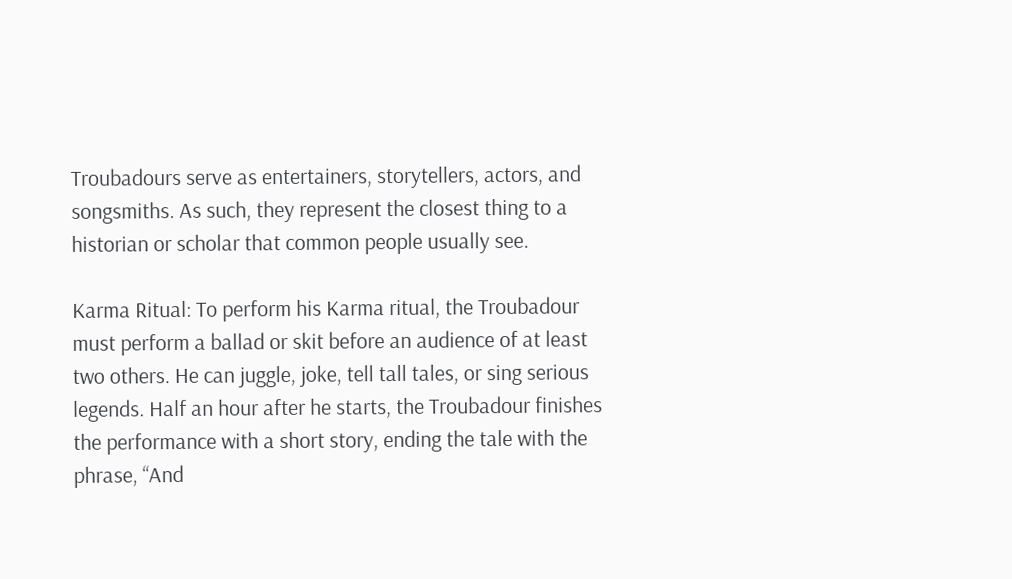Troubadours serve as entertainers, storytellers, actors, and songsmiths. As such, they represent the closest thing to a historian or scholar that common people usually see.

Karma Ritual: To perform his Karma ritual, the Troubadour must perform a ballad or skit before an audience of at least two others. He can juggle, joke, tell tall tales, or sing serious legends. Half an hour after he starts, the Troubadour finishes the performance with a short story, ending the tale with the phrase, “And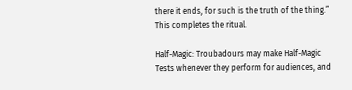there it ends, for such is the truth of the thing.” This completes the ritual.

Half-Magic: Troubadours may make Half-Magic Tests whenever they perform for audiences, and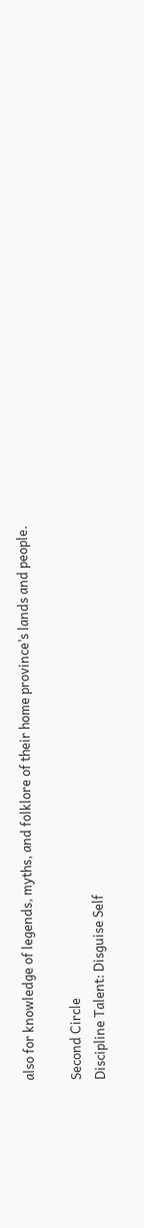also for knowledge of legends, myths, and folklore of their home province’s lands and people.

Second Circle
Discipline Talent: Disguise Self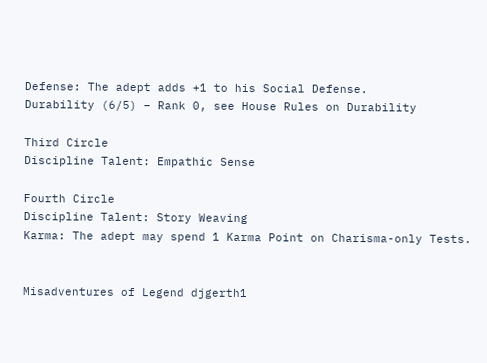Defense: The adept adds +1 to his Social Defense.
Durability (6/5) – Rank 0, see House Rules on Durability

Third Circle
Discipline Talent: Empathic Sense

Fourth Circle
Discipline Talent: Story Weaving
Karma: The adept may spend 1 Karma Point on Charisma-only Tests.


Misadventures of Legend djgerth1